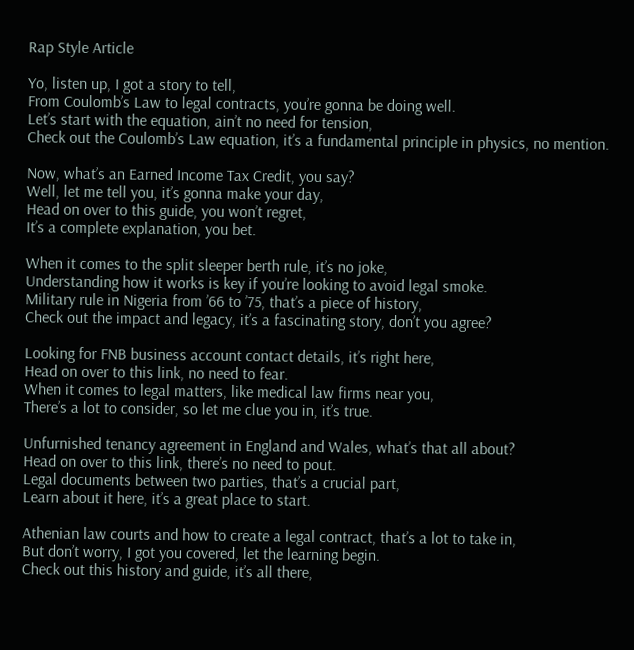Rap Style Article

Yo, listen up, I got a story to tell,
From Coulomb’s Law to legal contracts, you’re gonna be doing well.
Let’s start with the equation, ain’t no need for tension,
Check out the Coulomb’s Law equation, it’s a fundamental principle in physics, no mention.

Now, what’s an Earned Income Tax Credit, you say?
Well, let me tell you, it’s gonna make your day,
Head on over to this guide, you won’t regret,
It’s a complete explanation, you bet.

When it comes to the split sleeper berth rule, it’s no joke,
Understanding how it works is key if you’re looking to avoid legal smoke.
Military rule in Nigeria from ’66 to ’75, that’s a piece of history,
Check out the impact and legacy, it’s a fascinating story, don’t you agree?

Looking for FNB business account contact details, it’s right here,
Head on over to this link, no need to fear.
When it comes to legal matters, like medical law firms near you,
There’s a lot to consider, so let me clue you in, it’s true.

Unfurnished tenancy agreement in England and Wales, what’s that all about?
Head on over to this link, there’s no need to pout.
Legal documents between two parties, that’s a crucial part,
Learn about it here, it’s a great place to start.

Athenian law courts and how to create a legal contract, that’s a lot to take in,
But don’t worry, I got you covered, let the learning begin.
Check out this history and guide, it’s all there,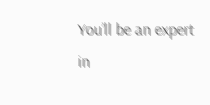You’ll be an expert in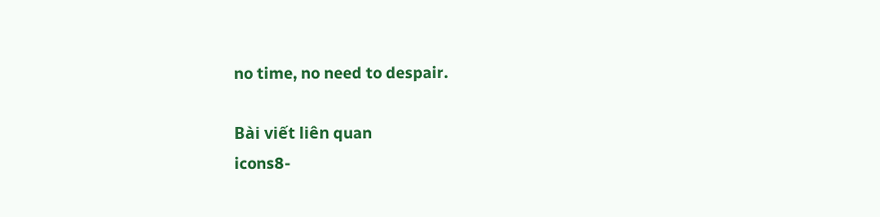no time, no need to despair.

Bài viết liên quan
icons8-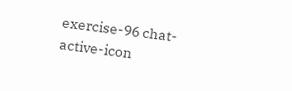exercise-96 chat-active-icon